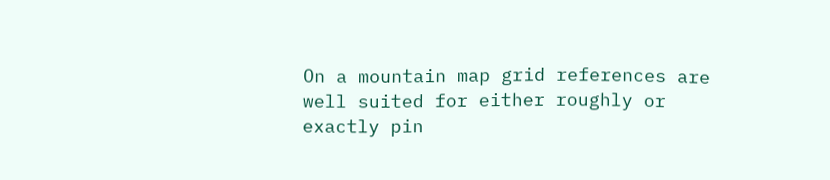On a mountain map grid references are well suited for either roughly or exactly pin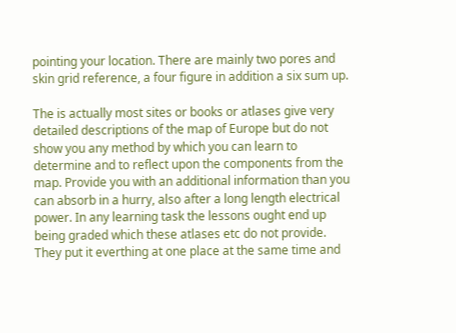pointing your location. There are mainly two pores and skin grid reference, a four figure in addition a six sum up.

The is actually most sites or books or atlases give very detailed descriptions of the map of Europe but do not show you any method by which you can learn to determine and to reflect upon the components from the map. Provide you with an additional information than you can absorb in a hurry, also after a long length electrical power. In any learning task the lessons ought end up being graded which these atlases etc do not provide. They put it everthing at one place at the same time and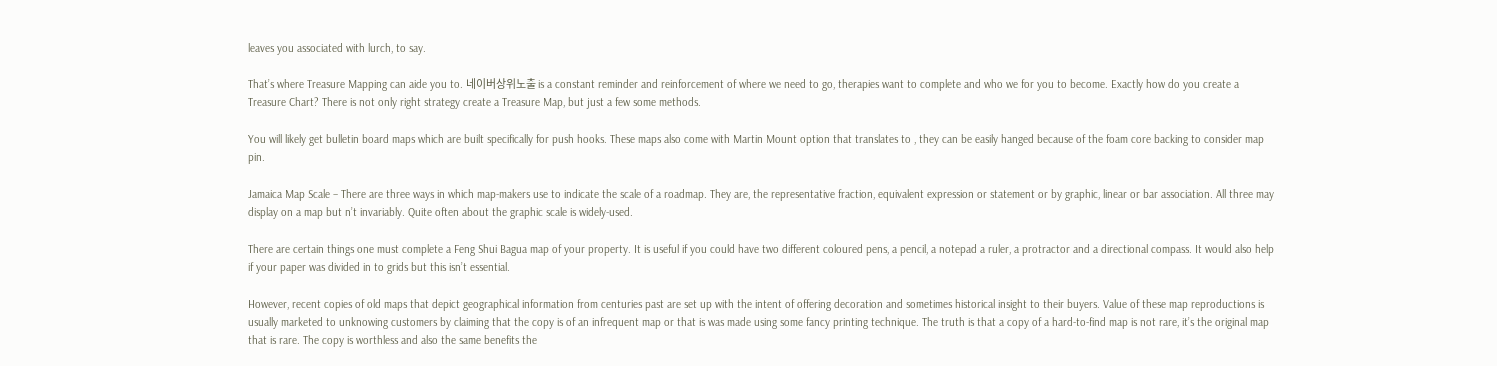leaves you associated with lurch, to say.

That’s where Treasure Mapping can aide you to. 네이버상위노출 is a constant reminder and reinforcement of where we need to go, therapies want to complete and who we for you to become. Exactly how do you create a Treasure Chart? There is not only right strategy create a Treasure Map, but just a few some methods.

You will likely get bulletin board maps which are built specifically for push hooks. These maps also come with Martin Mount option that translates to , they can be easily hanged because of the foam core backing to consider map pin.

Jamaica Map Scale – There are three ways in which map-makers use to indicate the scale of a roadmap. They are, the representative fraction, equivalent expression or statement or by graphic, linear or bar association. All three may display on a map but n’t invariably. Quite often about the graphic scale is widely-used.

There are certain things one must complete a Feng Shui Bagua map of your property. It is useful if you could have two different coloured pens, a pencil, a notepad a ruler, a protractor and a directional compass. It would also help if your paper was divided in to grids but this isn’t essential.

However, recent copies of old maps that depict geographical information from centuries past are set up with the intent of offering decoration and sometimes historical insight to their buyers. Value of these map reproductions is usually marketed to unknowing customers by claiming that the copy is of an infrequent map or that is was made using some fancy printing technique. The truth is that a copy of a hard-to-find map is not rare, it’s the original map that is rare. The copy is worthless and also the same benefits the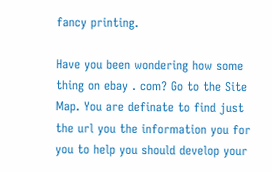fancy printing.

Have you been wondering how some thing on ebay . com? Go to the Site Map. You are definate to find just the url you the information you for you to help you should develop your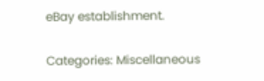eBay establishment.

Categories: Miscellaneous